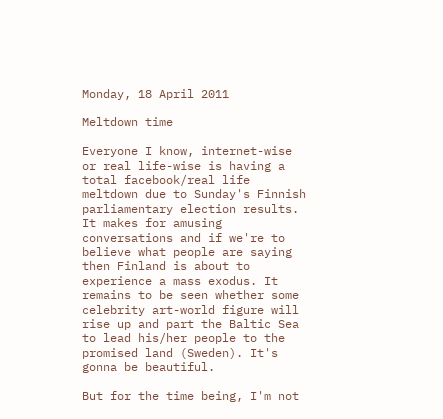Monday, 18 April 2011

Meltdown time

Everyone I know, internet-wise or real life-wise is having a total facebook/real life meltdown due to Sunday's Finnish parliamentary election results. It makes for amusing conversations and if we're to believe what people are saying then Finland is about to experience a mass exodus. It remains to be seen whether some celebrity art-world figure will rise up and part the Baltic Sea to lead his/her people to the promised land (Sweden). It's gonna be beautiful.

But for the time being, I'm not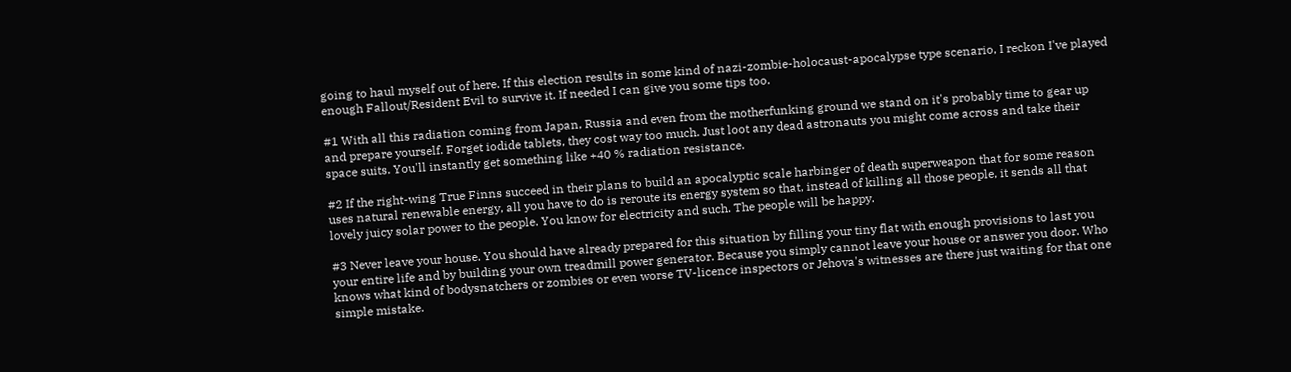going to haul myself out of here. If this election results in some kind of nazi-zombie-holocaust-apocalypse type scenario, I reckon I've played enough Fallout/Resident Evil to survive it. If needed I can give you some tips too.

#1 With all this radiation coming from Japan, Russia and even from the motherfunking ground we stand on it's probably time to gear up and prepare yourself. Forget iodide tablets, they cost way too much. Just loot any dead astronauts you might come across and take their space suits. You'll instantly get something like +40 % radiation resistance.

#2 If the right-wing True Finns succeed in their plans to build an apocalyptic scale harbinger of death superweapon that for some reason uses natural renewable energy, all you have to do is reroute its energy system so that, instead of killing all those people, it sends all that lovely juicy solar power to the people. You know for electricity and such. The people will be happy.

#3 Never leave your house. You should have already prepared for this situation by filling your tiny flat with enough provisions to last you your entire life and by building your own treadmill power generator. Because you simply cannot leave your house or answer you door. Who knows what kind of bodysnatchers or zombies or even worse TV-licence inspectors or Jehova's witnesses are there just waiting for that one simple mistake.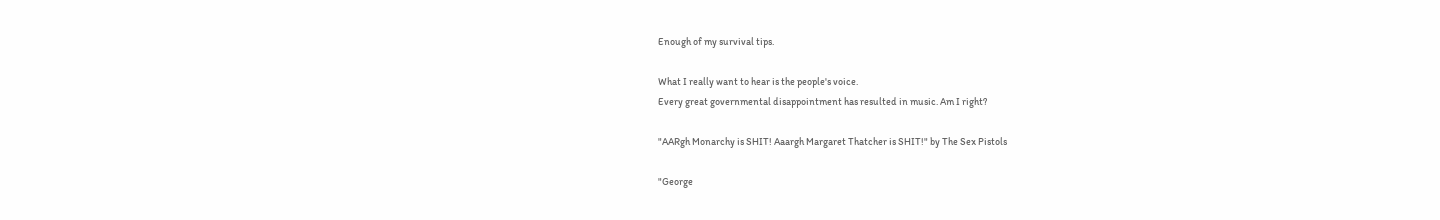Enough of my survival tips.

What I really want to hear is the people's voice.
Every great governmental disappointment has resulted in music. Am I right?

"AARgh Monarchy is SHIT! Aaargh Margaret Thatcher is SHIT!" by The Sex Pistols

"George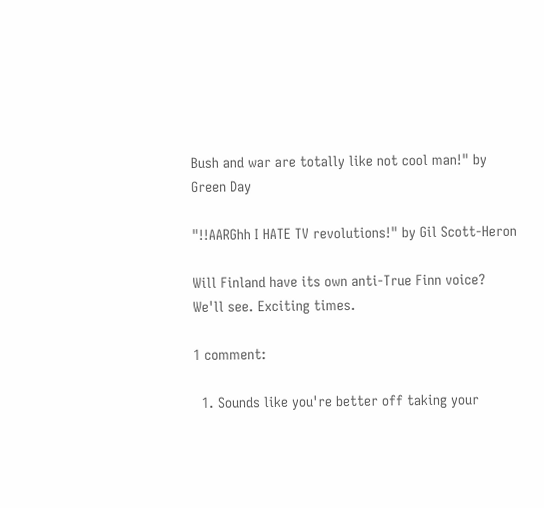Bush and war are totally like not cool man!" by Green Day

"!!AARGhh I HATE TV revolutions!" by Gil Scott-Heron

Will Finland have its own anti-True Finn voice? We'll see. Exciting times.

1 comment:

  1. Sounds like you're better off taking your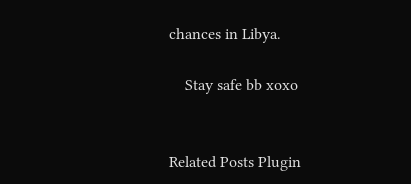chances in Libya.

    Stay safe bb xoxo


Related Posts Plugin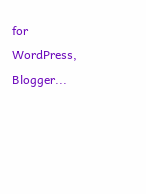for WordPress, Blogger...